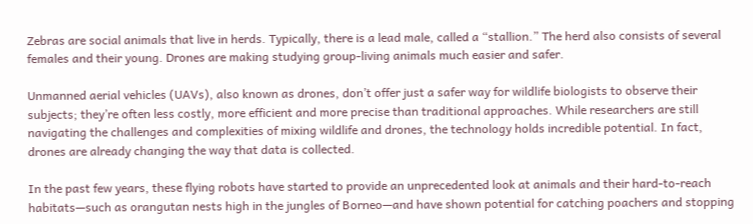Zebras are social animals that live in herds. Typically, there is a lead male, called a “stallion.” The herd also consists of several females and their young. Drones are making studying group-living animals much easier and safer.

Unmanned aerial vehicles (UAVs), also known as drones, don’t offer just a safer way for wildlife biologists to observe their subjects; they’re often less costly, more efficient and more precise than traditional approaches. While researchers are still navigating the challenges and complexities of mixing wildlife and drones, the technology holds incredible potential. In fact, drones are already changing the way that data is collected.

In the past few years, these flying robots have started to provide an unprecedented look at animals and their hard-to-reach habitats—such as orangutan nests high in the jungles of Borneo—and have shown potential for catching poachers and stopping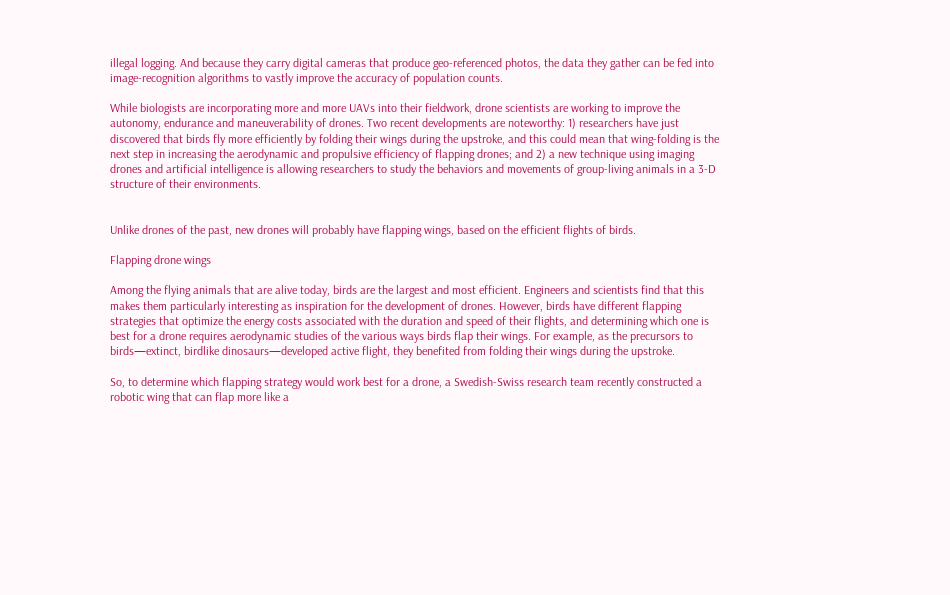illegal logging. And because they carry digital cameras that produce geo-referenced photos, the data they gather can be fed into image-recognition algorithms to vastly improve the accuracy of population counts.

While biologists are incorporating more and more UAVs into their fieldwork, drone scientists are working to improve the autonomy, endurance and maneuverability of drones. Two recent developments are noteworthy: 1) researchers have just discovered that birds fly more efficiently by folding their wings during the upstroke, and this could mean that wing-folding is the next step in increasing the aerodynamic and propulsive efficiency of flapping drones; and 2) a new technique using imaging drones and artificial intelligence is allowing researchers to study the behaviors and movements of group-living animals in a 3-D structure of their environments.


Unlike drones of the past, new drones will probably have flapping wings, based on the efficient flights of birds.

Flapping drone wings

Among the flying animals that are alive today, birds are the largest and most efficient. Engineers and scientists find that this makes them particularly interesting as inspiration for the development of drones. However, birds have different flapping strategies that optimize the energy costs associated with the duration and speed of their flights, and determining which one is best for a drone requires aerodynamic studies of the various ways birds flap their wings. For example, as the precursors to birds—extinct, birdlike dinosaurs—developed active flight, they benefited from folding their wings during the upstroke.

So, to determine which flapping strategy would work best for a drone, a Swedish-Swiss research team recently constructed a robotic wing that can flap more like a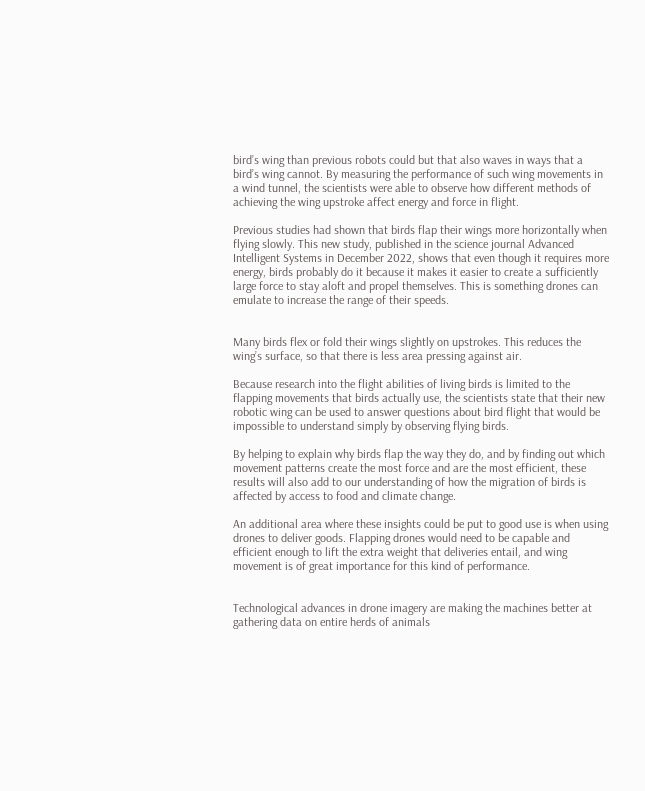bird’s wing than previous robots could but that also waves in ways that a bird’s wing cannot. By measuring the performance of such wing movements in a wind tunnel, the scientists were able to observe how different methods of achieving the wing upstroke affect energy and force in flight.

Previous studies had shown that birds flap their wings more horizontally when flying slowly. This new study, published in the science journal Advanced Intelligent Systems in December 2022, shows that even though it requires more energy, birds probably do it because it makes it easier to create a sufficiently large force to stay aloft and propel themselves. This is something drones can emulate to increase the range of their speeds.


Many birds flex or fold their wings slightly on upstrokes. This reduces the wing’s surface, so that there is less area pressing against air.

Because research into the flight abilities of living birds is limited to the flapping movements that birds actually use, the scientists state that their new robotic wing can be used to answer questions about bird flight that would be impossible to understand simply by observing flying birds.

By helping to explain why birds flap the way they do, and by finding out which movement patterns create the most force and are the most efficient, these results will also add to our understanding of how the migration of birds is affected by access to food and climate change.

An additional area where these insights could be put to good use is when using drones to deliver goods. Flapping drones would need to be capable and efficient enough to lift the extra weight that deliveries entail, and wing movement is of great importance for this kind of performance.


Technological advances in drone imagery are making the machines better at gathering data on entire herds of animals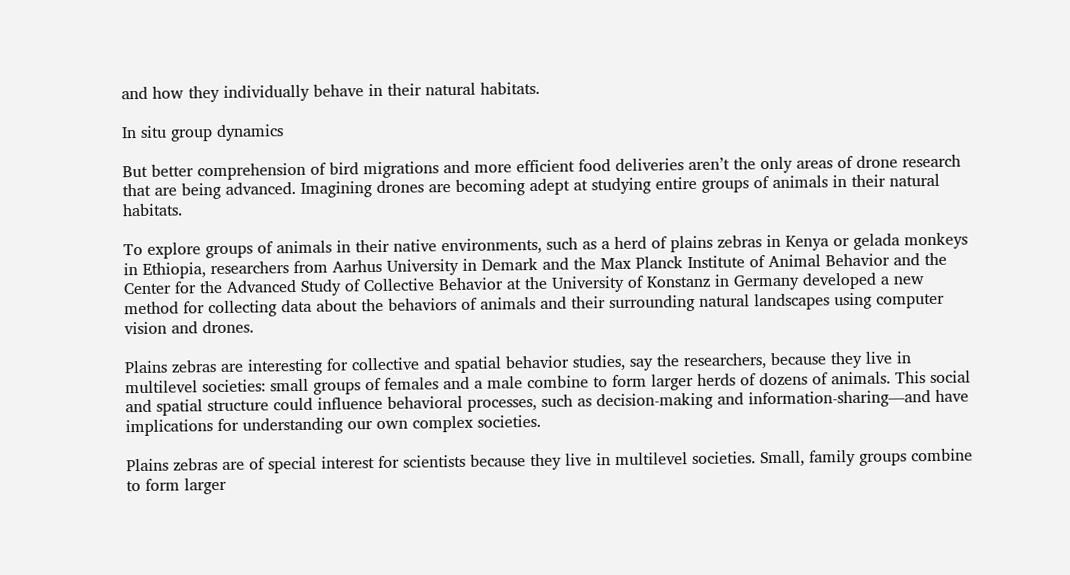and how they individually behave in their natural habitats.

In situ group dynamics

But better comprehension of bird migrations and more efficient food deliveries aren’t the only areas of drone research that are being advanced. Imagining drones are becoming adept at studying entire groups of animals in their natural habitats.

To explore groups of animals in their native environments, such as a herd of plains zebras in Kenya or gelada monkeys in Ethiopia, researchers from Aarhus University in Demark and the Max Planck Institute of Animal Behavior and the Center for the Advanced Study of Collective Behavior at the University of Konstanz in Germany developed a new method for collecting data about the behaviors of animals and their surrounding natural landscapes using computer vision and drones.

Plains zebras are interesting for collective and spatial behavior studies, say the researchers, because they live in multilevel societies: small groups of females and a male combine to form larger herds of dozens of animals. This social and spatial structure could influence behavioral processes, such as decision-making and information-sharing—and have implications for understanding our own complex societies.

Plains zebras are of special interest for scientists because they live in multilevel societies. Small, family groups combine to form larger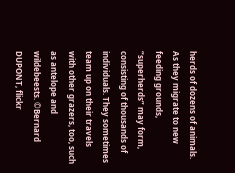herds of dozens of animals. As they migrate to new feeding grounds, “superherds” may form, consisting of thousands of individuals. They sometimes team up on their travels with other grazers, too, such as antelope and wildebeests. ©Bernard DUPONT, flickr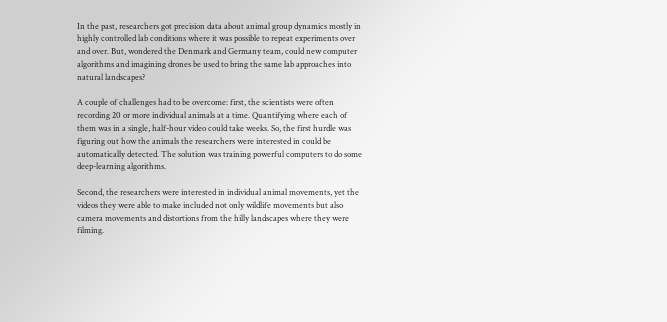In the past, researchers got precision data about animal group dynamics mostly in highly controlled lab conditions where it was possible to repeat experiments over and over. But, wondered the Denmark and Germany team, could new computer algorithms and imagining drones be used to bring the same lab approaches into natural landscapes?

A couple of challenges had to be overcome: first, the scientists were often recording 20 or more individual animals at a time. Quantifying where each of them was in a single, half-hour video could take weeks. So, the first hurdle was figuring out how the animals the researchers were interested in could be automatically detected. The solution was training powerful computers to do some deep-learning algorithms.

Second, the researchers were interested in individual animal movements, yet the videos they were able to make included not only wildlife movements but also camera movements and distortions from the hilly landscapes where they were filming.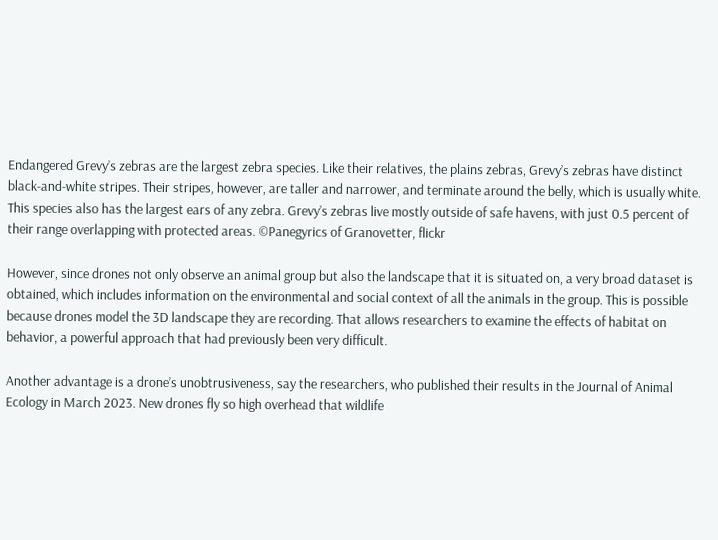Endangered Grevy’s zebras are the largest zebra species. Like their relatives, the plains zebras, Grevy’s zebras have distinct black-and-white stripes. Their stripes, however, are taller and narrower, and terminate around the belly, which is usually white. This species also has the largest ears of any zebra. Grevy’s zebras live mostly outside of safe havens, with just 0.5 percent of their range overlapping with protected areas. ©Panegyrics of Granovetter, flickr

However, since drones not only observe an animal group but also the landscape that it is situated on, a very broad dataset is obtained, which includes information on the environmental and social context of all the animals in the group. This is possible because drones model the 3D landscape they are recording. That allows researchers to examine the effects of habitat on behavior, a powerful approach that had previously been very difficult.

Another advantage is a drone’s unobtrusiveness, say the researchers, who published their results in the Journal of Animal Ecology in March 2023. New drones fly so high overhead that wildlife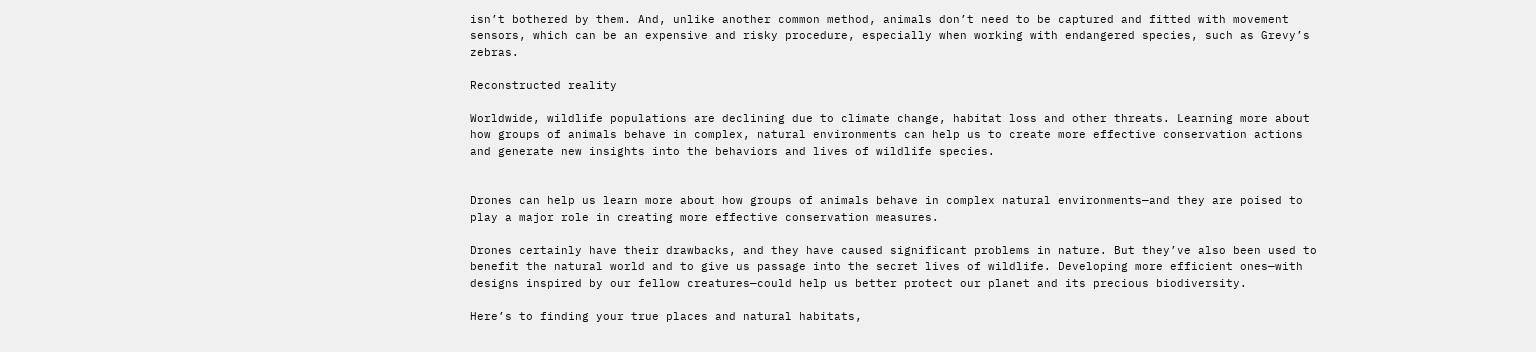isn’t bothered by them. And, unlike another common method, animals don’t need to be captured and fitted with movement sensors, which can be an expensive and risky procedure, especially when working with endangered species, such as Grevy’s zebras.

Reconstructed reality

Worldwide, wildlife populations are declining due to climate change, habitat loss and other threats. Learning more about how groups of animals behave in complex, natural environments can help us to create more effective conservation actions and generate new insights into the behaviors and lives of wildlife species.


Drones can help us learn more about how groups of animals behave in complex natural environments—and they are poised to play a major role in creating more effective conservation measures.

Drones certainly have their drawbacks, and they have caused significant problems in nature. But they’ve also been used to benefit the natural world and to give us passage into the secret lives of wildlife. Developing more efficient ones—with designs inspired by our fellow creatures—could help us better protect our planet and its precious biodiversity.

Here’s to finding your true places and natural habitats,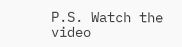P.S. Watch the video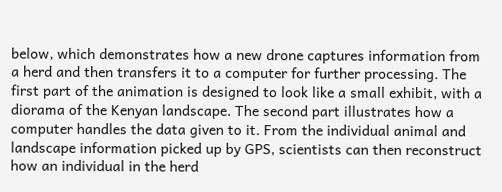below, which demonstrates how a new drone captures information from a herd and then transfers it to a computer for further processing. The first part of the animation is designed to look like a small exhibit, with a diorama of the Kenyan landscape. The second part illustrates how a computer handles the data given to it. From the individual animal and landscape information picked up by GPS, scientists can then reconstruct how an individual in the herd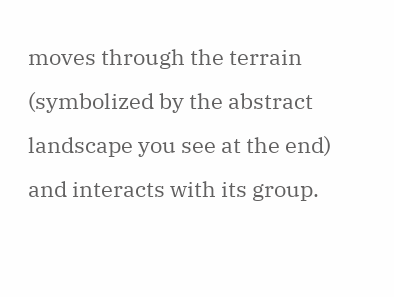moves through the terrain (symbolized by the abstract landscape you see at the end) and interacts with its group.